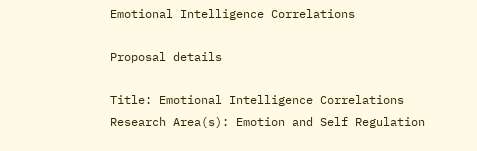Emotional Intelligence Correlations

Proposal details

Title: Emotional Intelligence Correlations
Research Area(s): Emotion and Self Regulation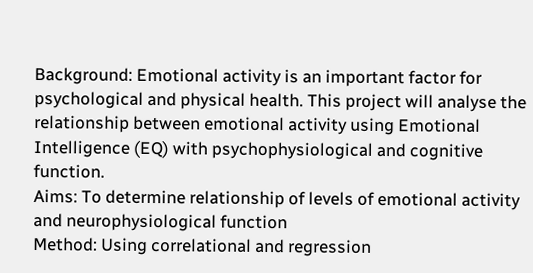Background: Emotional activity is an important factor for psychological and physical health. This project will analyse the relationship between emotional activity using Emotional Intelligence (EQ) with psychophysiological and cognitive function.
Aims: To determine relationship of levels of emotional activity and neurophysiological function
Method: Using correlational and regression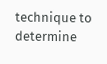technique to determine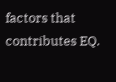factors that contributes EQ.